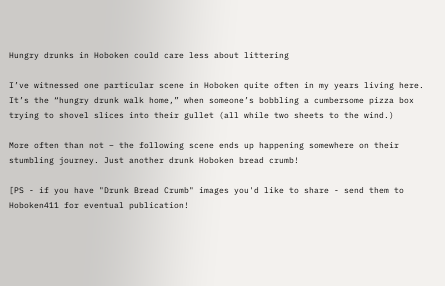Hungry drunks in Hoboken could care less about littering

I’ve witnessed one particular scene in Hoboken quite often in my years living here. It’s the “hungry drunk walk home,” when someone’s bobbling a cumbersome pizza box trying to shovel slices into their gullet (all while two sheets to the wind.)

More often than not – the following scene ends up happening somewhere on their stumbling journey. Just another drunk Hoboken bread crumb!

[PS - if you have "Drunk Bread Crumb" images you'd like to share - send them to Hoboken411 for eventual publication!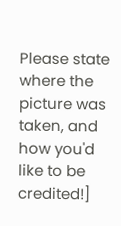Please state where the picture was taken, and how you'd like to be credited!]